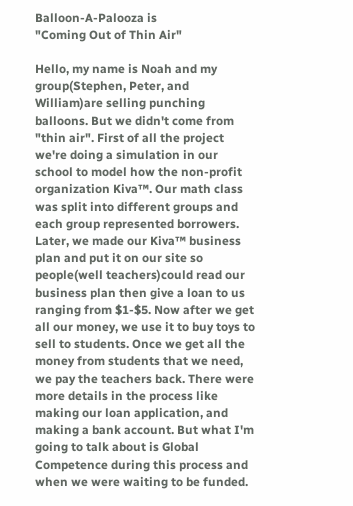Balloon-A-Palooza is
"Coming Out of Thin Air"

Hello, my name is Noah and my group(Stephen, Peter, and William)are selling punching balloons. But we didn't come from "thin air". First of all the project we're doing a simulation in our school to model how the non-profit organization Kiva™. Our math class was split into different groups and each group represented borrowers. Later, we made our Kiva™ business  plan and put it on our site so people(well teachers)could read our business plan then give a loan to us ranging from $1-$5. Now after we get all our money, we use it to buy toys to sell to students. Once we get all the money from students that we need, we pay the teachers back. There were more details in the process like making our loan application, and making a bank account. But what I'm going to talk about is Global Competence during this process and when we were waiting to be funded.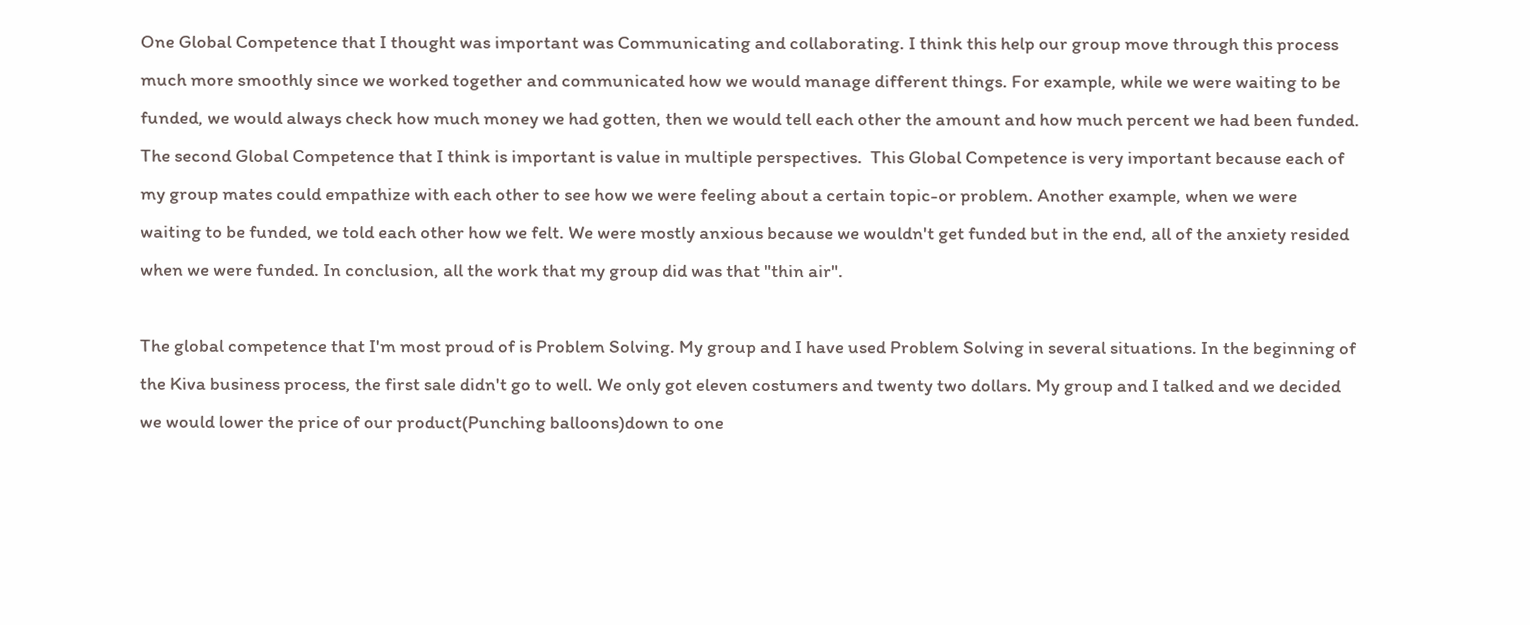One Global Competence that I thought was important was Communicating and collaborating. I think this help our group move through this process much more smoothly since we worked together and communicated how we would manage different things. For example, while we were waiting to be funded, we would always check how much money we had gotten, then we would tell each other the amount and how much percent we had been funded. The second Global Competence that I think is important is value in multiple perspectives.  This Global Competence is very important because each of my group mates could empathize with each other to see how we were feeling about a certain topic-or problem. Another example, when we were waiting to be funded, we told each other how we felt. We were mostly anxious because we wouldn't get funded but in the end, all of the anxiety resided when we were funded. In conclusion, all the work that my group did was that "thin air".

The global competence that I'm most proud of is Problem Solving. My group and I have used Problem Solving in several situations. In the beginning of the Kiva business process, the first sale didn't go to well. We only got eleven costumers and twenty two dollars. My group and I talked and we decided we would lower the price of our product(Punching balloons)down to one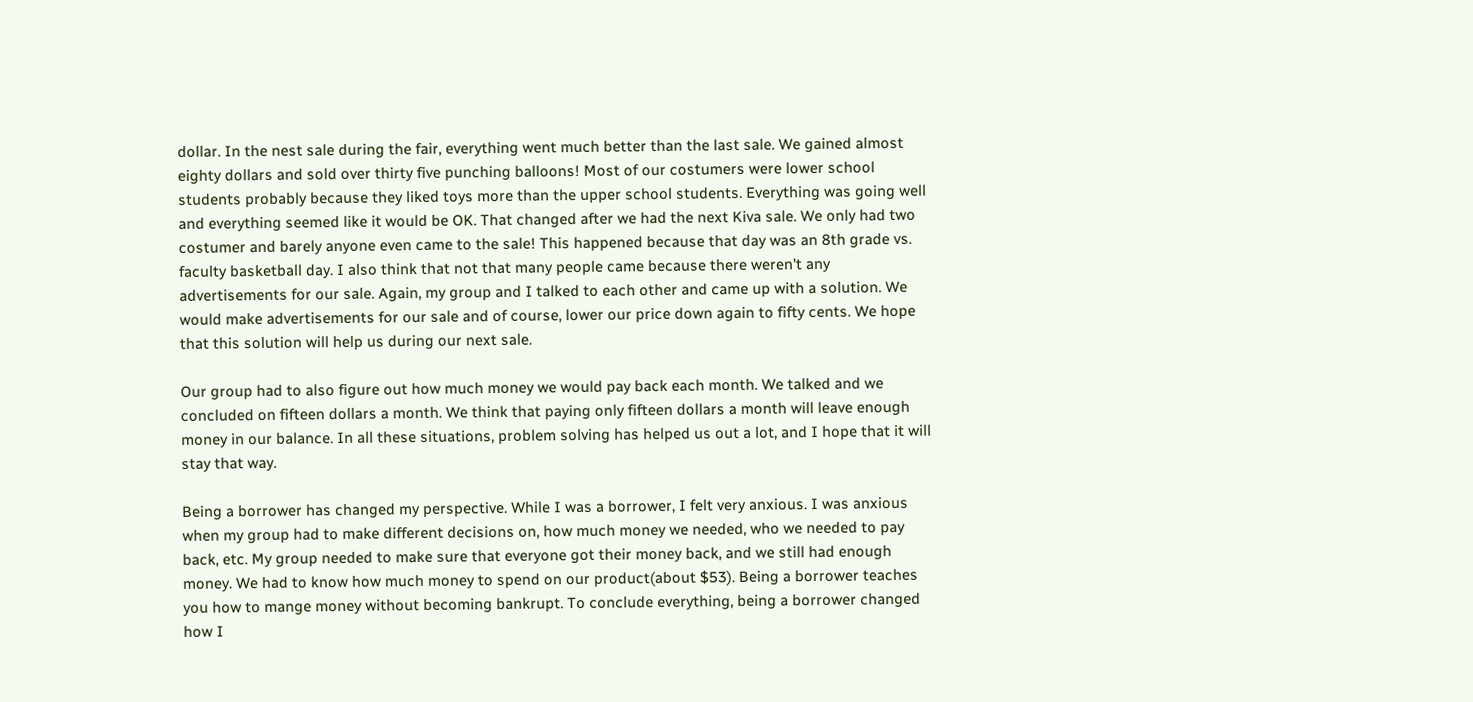dollar. In the nest sale during the fair, everything went much better than the last sale. We gained almost eighty dollars and sold over thirty five punching balloons! Most of our costumers were lower school students probably because they liked toys more than the upper school students. Everything was going well and everything seemed like it would be OK. That changed after we had the next Kiva sale. We only had two costumer and barely anyone even came to the sale! This happened because that day was an 8th grade vs. faculty basketball day. I also think that not that many people came because there weren't any advertisements for our sale. Again, my group and I talked to each other and came up with a solution. We would make advertisements for our sale and of course, lower our price down again to fifty cents. We hope that this solution will help us during our next sale.

Our group had to also figure out how much money we would pay back each month. We talked and we concluded on fifteen dollars a month. We think that paying only fifteen dollars a month will leave enough money in our balance. In all these situations, problem solving has helped us out a lot, and I hope that it will stay that way.

Being a borrower has changed my perspective. While I was a borrower, I felt very anxious. I was anxious when my group had to make different decisions on, how much money we needed, who we needed to pay back, etc. My group needed to make sure that everyone got their money back, and we still had enough money. We had to know how much money to spend on our product(about $53). Being a borrower teaches you how to mange money without becoming bankrupt. To conclude everything, being a borrower changed how I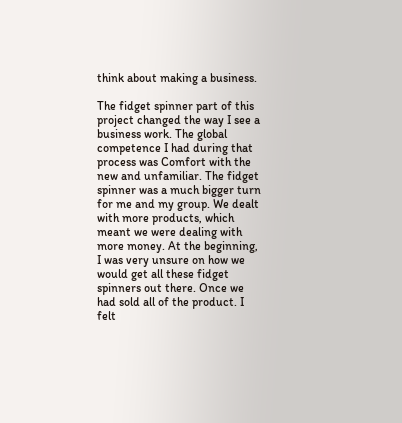think about making a business.

The fidget spinner part of this project changed the way I see a business work. The global competence I had during that process was Comfort with the new and unfamiliar. The fidget spinner was a much bigger turn for me and my group. We dealt with more products, which meant we were dealing with more money. At the beginning, I was very unsure on how we would get all these fidget spinners out there. Once we had sold all of the product. I felt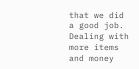that we did a good job. Dealing with more items and money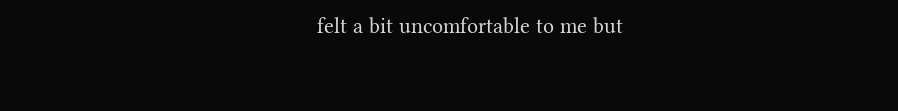felt a bit uncomfortable to me but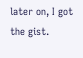later on, I got the gist.